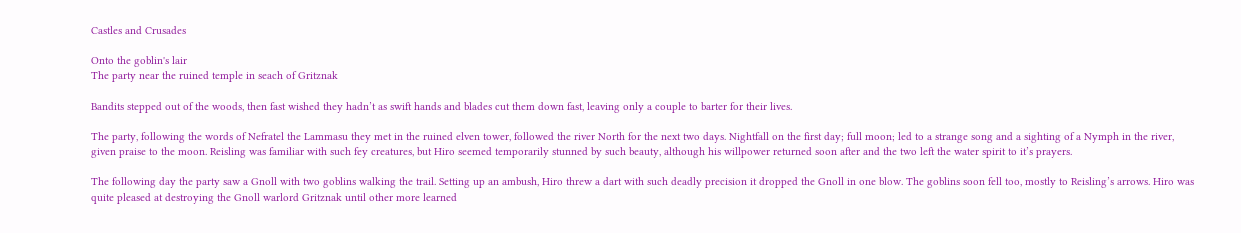Castles and Crusades

Onto the goblin's lair
The party near the ruined temple in seach of Gritznak

Bandits stepped out of the woods, then fast wished they hadn’t as swift hands and blades cut them down fast, leaving only a couple to barter for their lives.

The party, following the words of Nefratel the Lammasu they met in the ruined elven tower, followed the river North for the next two days. Nightfall on the first day; full moon; led to a strange song and a sighting of a Nymph in the river, given praise to the moon. Reisling was familiar with such fey creatures, but Hiro seemed temporarily stunned by such beauty, although his willpower returned soon after and the two left the water spirit to it’s prayers.

The following day the party saw a Gnoll with two goblins walking the trail. Setting up an ambush, Hiro threw a dart with such deadly precision it dropped the Gnoll in one blow. The goblins soon fell too, mostly to Reisling’s arrows. Hiro was quite pleased at destroying the Gnoll warlord Gritznak until other more learned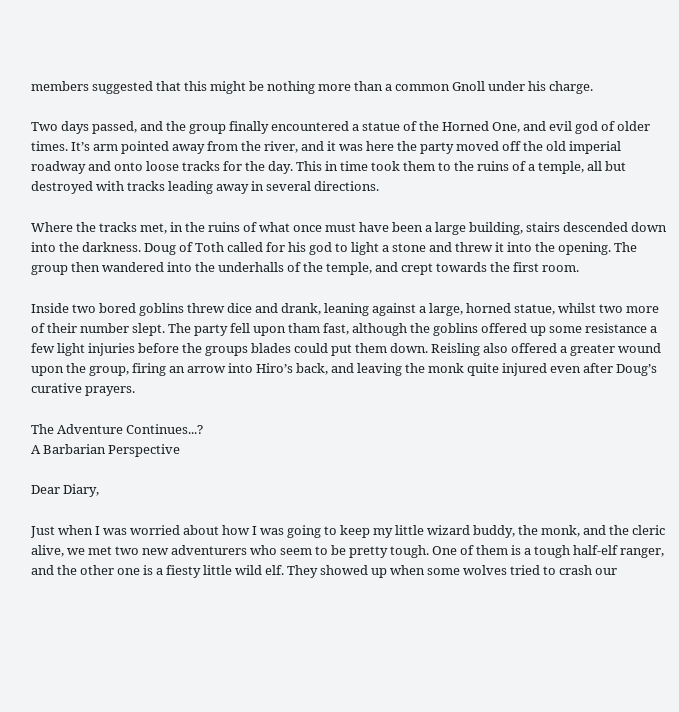members suggested that this might be nothing more than a common Gnoll under his charge.

Two days passed, and the group finally encountered a statue of the Horned One, and evil god of older times. It’s arm pointed away from the river, and it was here the party moved off the old imperial roadway and onto loose tracks for the day. This in time took them to the ruins of a temple, all but destroyed with tracks leading away in several directions.

Where the tracks met, in the ruins of what once must have been a large building, stairs descended down into the darkness. Doug of Toth called for his god to light a stone and threw it into the opening. The group then wandered into the underhalls of the temple, and crept towards the first room.

Inside two bored goblins threw dice and drank, leaning against a large, horned statue, whilst two more of their number slept. The party fell upon tham fast, although the goblins offered up some resistance a few light injuries before the groups blades could put them down. Reisling also offered a greater wound upon the group, firing an arrow into Hiro’s back, and leaving the monk quite injured even after Doug’s curative prayers.

The Adventure Continues...?
A Barbarian Perspective

Dear Diary,

Just when I was worried about how I was going to keep my little wizard buddy, the monk, and the cleric alive, we met two new adventurers who seem to be pretty tough. One of them is a tough half-elf ranger, and the other one is a fiesty little wild elf. They showed up when some wolves tried to crash our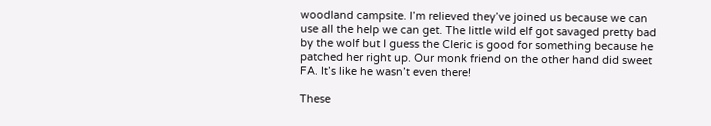woodland campsite. I’m relieved they’ve joined us because we can use all the help we can get. The little wild elf got savaged pretty bad by the wolf but I guess the Cleric is good for something because he patched her right up. Our monk friend on the other hand did sweet FA. It’s like he wasn’t even there!

These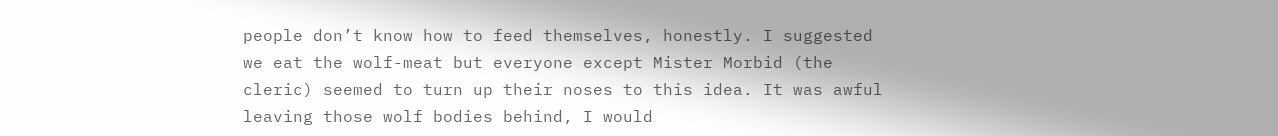people don’t know how to feed themselves, honestly. I suggested we eat the wolf-meat but everyone except Mister Morbid (the cleric) seemed to turn up their noses to this idea. It was awful leaving those wolf bodies behind, I would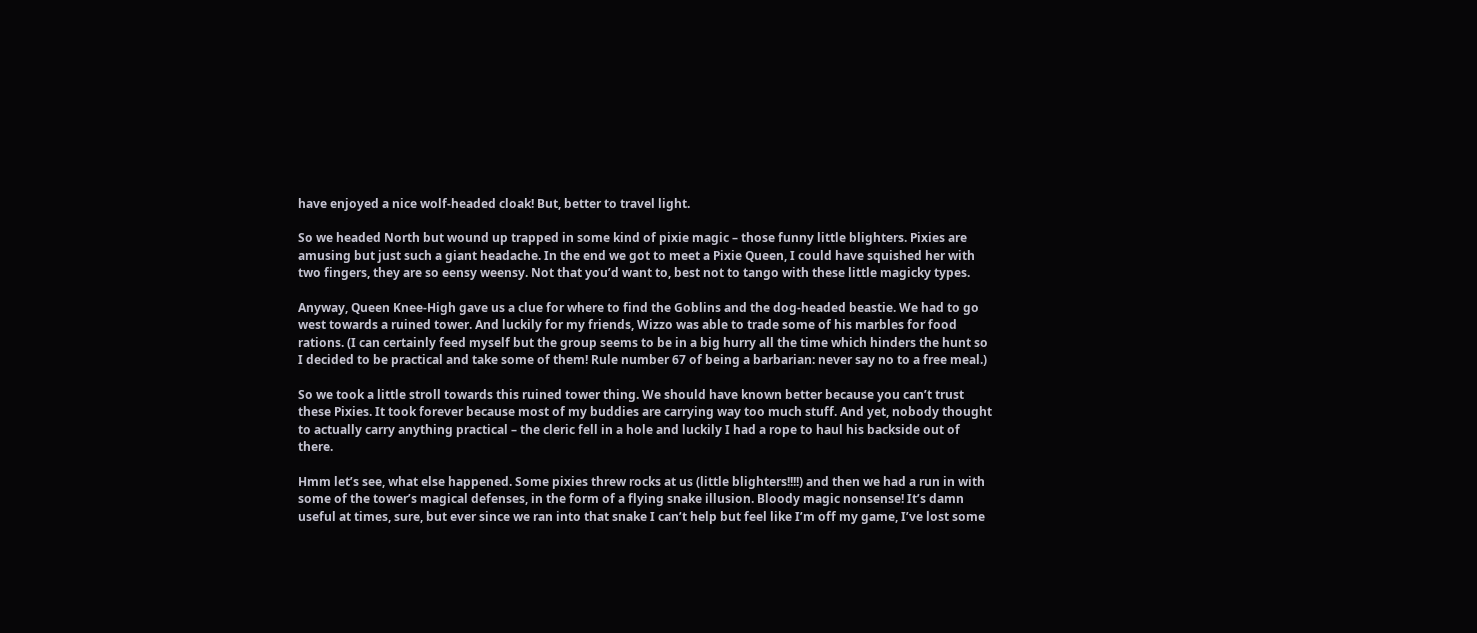have enjoyed a nice wolf-headed cloak! But, better to travel light.

So we headed North but wound up trapped in some kind of pixie magic – those funny little blighters. Pixies are amusing but just such a giant headache. In the end we got to meet a Pixie Queen, I could have squished her with two fingers, they are so eensy weensy. Not that you’d want to, best not to tango with these little magicky types.

Anyway, Queen Knee-High gave us a clue for where to find the Goblins and the dog-headed beastie. We had to go west towards a ruined tower. And luckily for my friends, Wizzo was able to trade some of his marbles for food rations. (I can certainly feed myself but the group seems to be in a big hurry all the time which hinders the hunt so I decided to be practical and take some of them! Rule number 67 of being a barbarian: never say no to a free meal.)

So we took a little stroll towards this ruined tower thing. We should have known better because you can’t trust these Pixies. It took forever because most of my buddies are carrying way too much stuff. And yet, nobody thought to actually carry anything practical – the cleric fell in a hole and luckily I had a rope to haul his backside out of there.

Hmm let’s see, what else happened. Some pixies threw rocks at us (little blighters!!!!) and then we had a run in with some of the tower’s magical defenses, in the form of a flying snake illusion. Bloody magic nonsense! It’s damn useful at times, sure, but ever since we ran into that snake I can’t help but feel like I’m off my game, I’ve lost some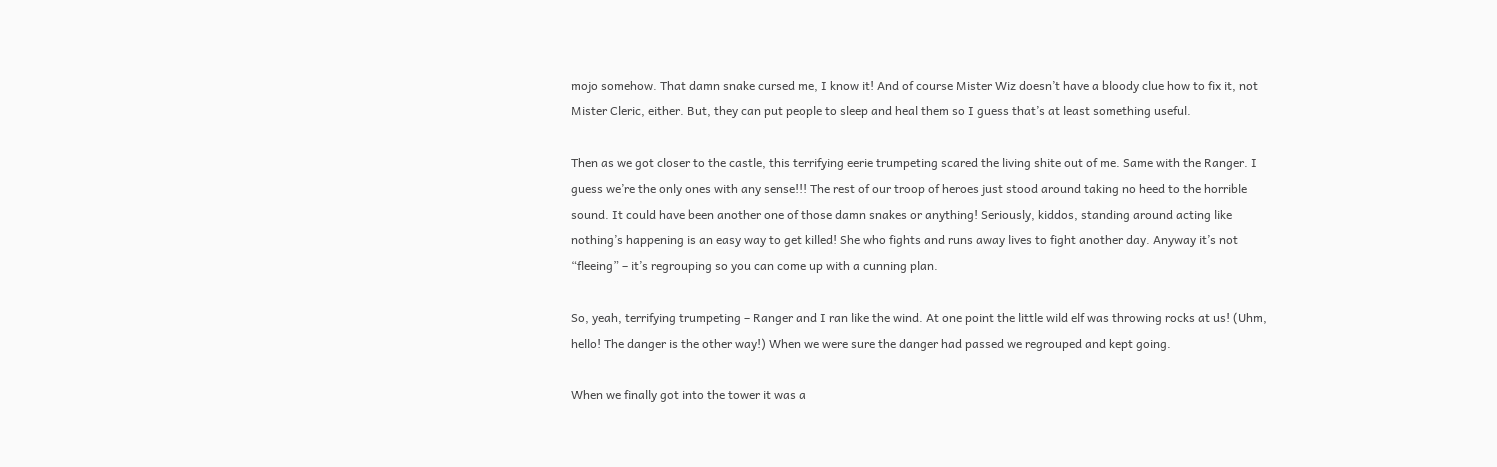mojo somehow. That damn snake cursed me, I know it! And of course Mister Wiz doesn’t have a bloody clue how to fix it, not Mister Cleric, either. But, they can put people to sleep and heal them so I guess that’s at least something useful.

Then as we got closer to the castle, this terrifying eerie trumpeting scared the living shite out of me. Same with the Ranger. I guess we’re the only ones with any sense!!! The rest of our troop of heroes just stood around taking no heed to the horrible sound. It could have been another one of those damn snakes or anything! Seriously, kiddos, standing around acting like nothing’s happening is an easy way to get killed! She who fights and runs away lives to fight another day. Anyway it’s not “fleeing” – it’s regrouping so you can come up with a cunning plan.

So, yeah, terrifying trumpeting – Ranger and I ran like the wind. At one point the little wild elf was throwing rocks at us! (Uhm, hello! The danger is the other way!) When we were sure the danger had passed we regrouped and kept going.

When we finally got into the tower it was a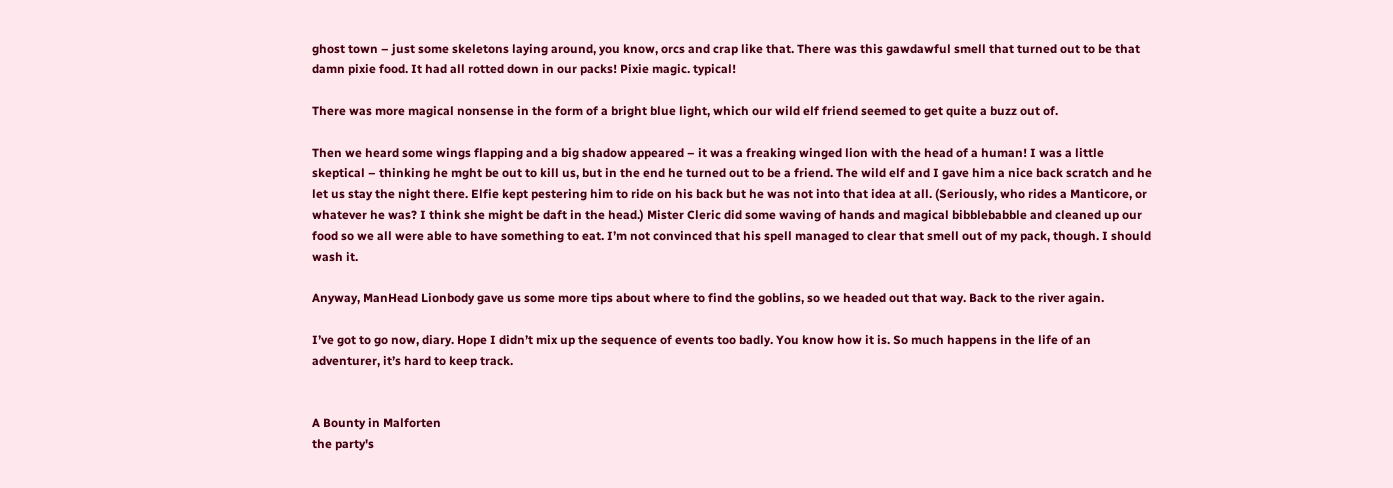ghost town – just some skeletons laying around, you know, orcs and crap like that. There was this gawdawful smell that turned out to be that damn pixie food. It had all rotted down in our packs! Pixie magic. typical!

There was more magical nonsense in the form of a bright blue light, which our wild elf friend seemed to get quite a buzz out of.

Then we heard some wings flapping and a big shadow appeared – it was a freaking winged lion with the head of a human! I was a little skeptical – thinking he mght be out to kill us, but in the end he turned out to be a friend. The wild elf and I gave him a nice back scratch and he let us stay the night there. Elfie kept pestering him to ride on his back but he was not into that idea at all. (Seriously, who rides a Manticore, or whatever he was? I think she might be daft in the head.) Mister Cleric did some waving of hands and magical bibblebabble and cleaned up our food so we all were able to have something to eat. I’m not convinced that his spell managed to clear that smell out of my pack, though. I should wash it.

Anyway, ManHead Lionbody gave us some more tips about where to find the goblins, so we headed out that way. Back to the river again.

I’ve got to go now, diary. Hope I didn’t mix up the sequence of events too badly. You know how it is. So much happens in the life of an adventurer, it’s hard to keep track.


A Bounty in Malforten
the party's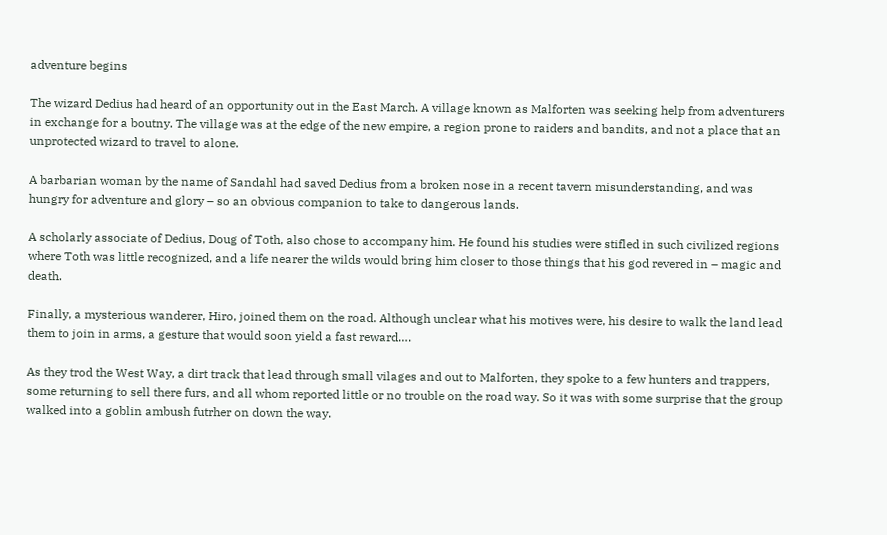adventure begins

The wizard Dedius had heard of an opportunity out in the East March. A village known as Malforten was seeking help from adventurers in exchange for a boutny. The village was at the edge of the new empire, a region prone to raiders and bandits, and not a place that an unprotected wizard to travel to alone.

A barbarian woman by the name of Sandahl had saved Dedius from a broken nose in a recent tavern misunderstanding, and was hungry for adventure and glory – so an obvious companion to take to dangerous lands.

A scholarly associate of Dedius, Doug of Toth, also chose to accompany him. He found his studies were stifled in such civilized regions where Toth was little recognized, and a life nearer the wilds would bring him closer to those things that his god revered in – magic and death.

Finally, a mysterious wanderer, Hiro, joined them on the road. Although unclear what his motives were, his desire to walk the land lead them to join in arms, a gesture that would soon yield a fast reward….

As they trod the West Way, a dirt track that lead through small vilages and out to Malforten, they spoke to a few hunters and trappers, some returning to sell there furs, and all whom reported little or no trouble on the road way. So it was with some surprise that the group walked into a goblin ambush futrher on down the way.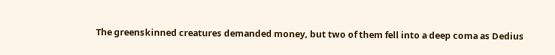The greenskinned creatures demanded money, but two of them fell into a deep coma as Dedius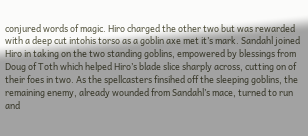conjured words of magic. Hiro charged the other two but was rewarded with a deep cut intohis torso as a goblin axe met it’s mark. Sandahl joined Hiro in taking on the two standing goblins, empowered by blessings from Doug of Toth which helped Hiro’s blade slice sharply across, cutting on of their foes in two. As the spellcasters finsihed off the sleeping goblins, the remaining enemy, already wounded from Sandahl’s mace, turned to run and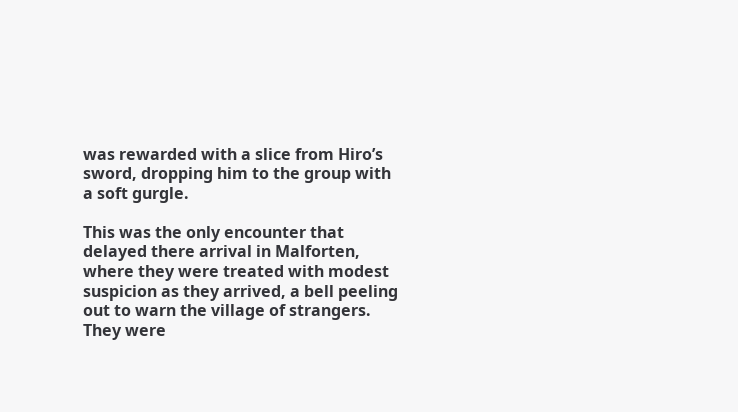was rewarded with a slice from Hiro’s sword, dropping him to the group with a soft gurgle.

This was the only encounter that delayed there arrival in Malforten, where they were treated with modest suspicion as they arrived, a bell peeling out to warn the village of strangers. They were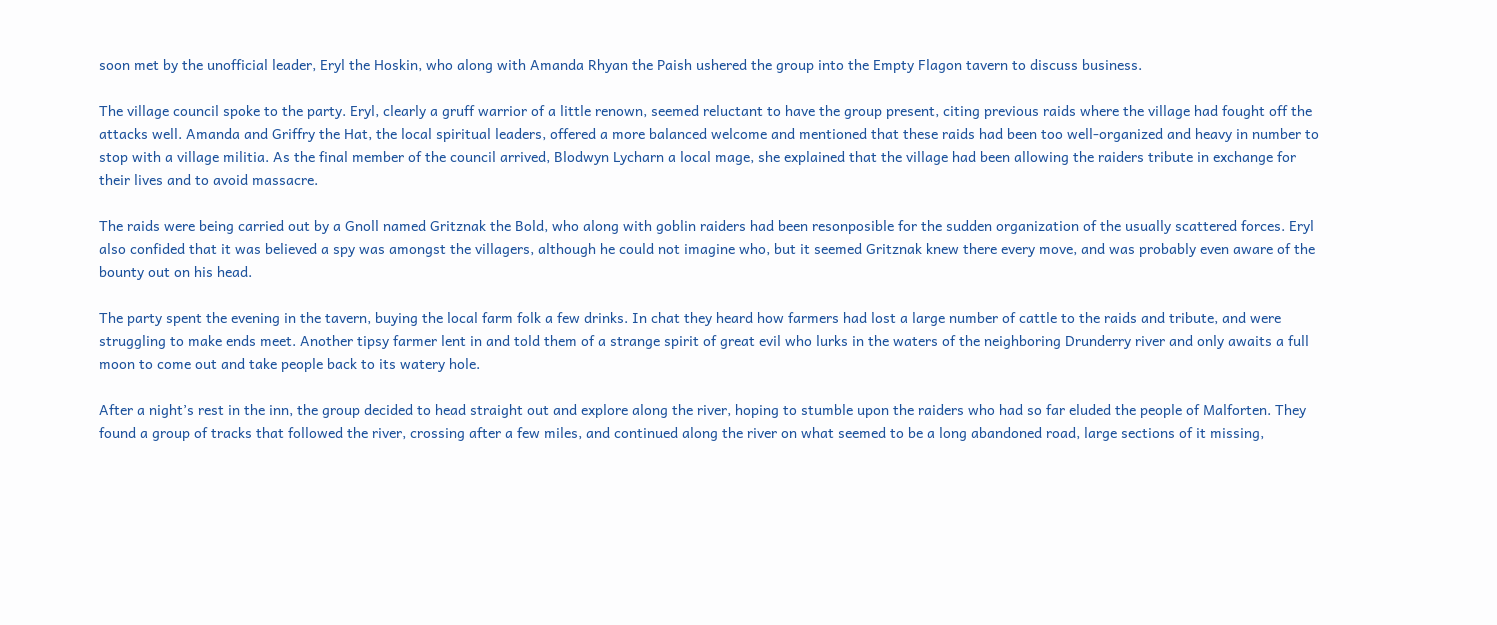soon met by the unofficial leader, Eryl the Hoskin, who along with Amanda Rhyan the Paish ushered the group into the Empty Flagon tavern to discuss business.

The village council spoke to the party. Eryl, clearly a gruff warrior of a little renown, seemed reluctant to have the group present, citing previous raids where the village had fought off the attacks well. Amanda and Griffry the Hat, the local spiritual leaders, offered a more balanced welcome and mentioned that these raids had been too well-organized and heavy in number to stop with a village militia. As the final member of the council arrived, Blodwyn Lycharn a local mage, she explained that the village had been allowing the raiders tribute in exchange for their lives and to avoid massacre.

The raids were being carried out by a Gnoll named Gritznak the Bold, who along with goblin raiders had been resonposible for the sudden organization of the usually scattered forces. Eryl also confided that it was believed a spy was amongst the villagers, although he could not imagine who, but it seemed Gritznak knew there every move, and was probably even aware of the bounty out on his head.

The party spent the evening in the tavern, buying the local farm folk a few drinks. In chat they heard how farmers had lost a large number of cattle to the raids and tribute, and were struggling to make ends meet. Another tipsy farmer lent in and told them of a strange spirit of great evil who lurks in the waters of the neighboring Drunderry river and only awaits a full moon to come out and take people back to its watery hole.

After a night’s rest in the inn, the group decided to head straight out and explore along the river, hoping to stumble upon the raiders who had so far eluded the people of Malforten. They found a group of tracks that followed the river, crossing after a few miles, and continued along the river on what seemed to be a long abandoned road, large sections of it missing,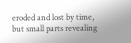eroded and lost by time, but small parts revealing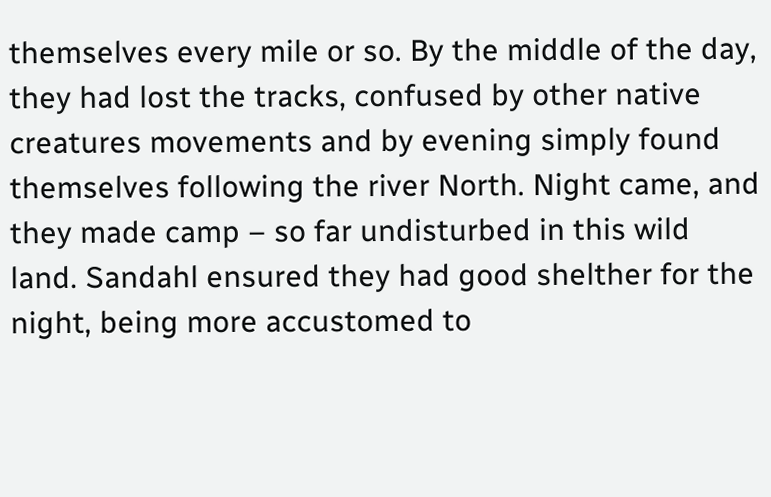themselves every mile or so. By the middle of the day, they had lost the tracks, confused by other native creatures movements and by evening simply found themselves following the river North. Night came, and they made camp – so far undisturbed in this wild land. Sandahl ensured they had good shelther for the night, being more accustomed to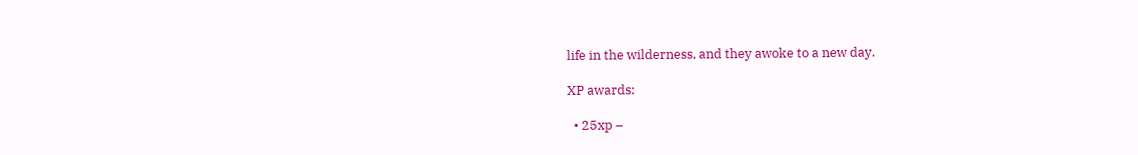life in the wilderness, and they awoke to a new day.

XP awards:

  • 25xp –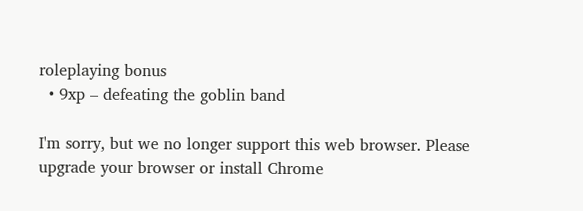roleplaying bonus
  • 9xp – defeating the goblin band

I'm sorry, but we no longer support this web browser. Please upgrade your browser or install Chrome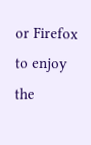or Firefox to enjoy the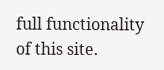full functionality of this site.